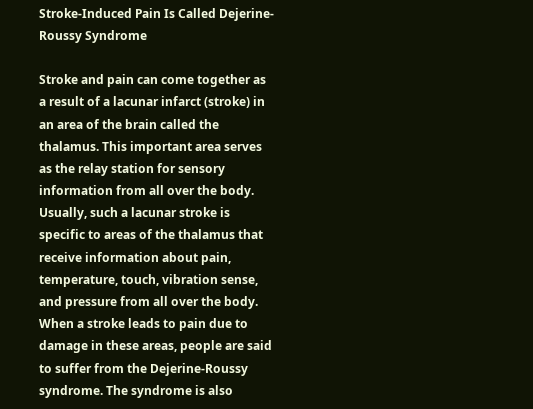Stroke-Induced Pain Is Called Dejerine-Roussy Syndrome

Stroke and pain can come together as a result of a lacunar infarct (stroke) in an area of the brain called the thalamus. This important area serves as the relay station for sensory information from all over the body. Usually, such a lacunar stroke is specific to areas of the thalamus that receive information about pain, temperature, touch, vibration sense, and pressure from all over the body. When a stroke leads to pain due to damage in these areas, people are said to suffer from the Dejerine-Roussy syndrome. The syndrome is also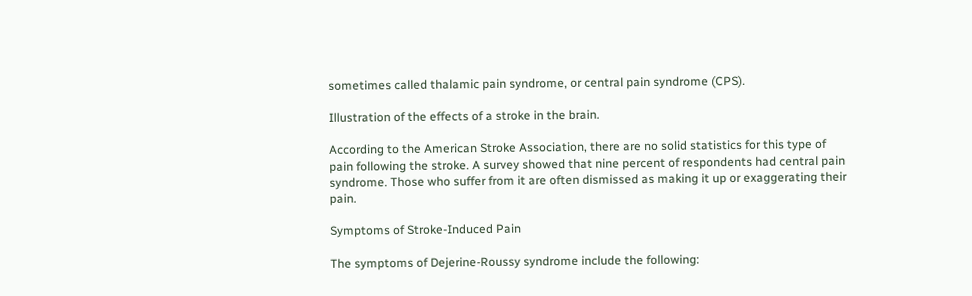sometimes called thalamic pain syndrome, or central pain syndrome (CPS).

Illustration of the effects of a stroke in the brain.

According to the American Stroke Association, there are no solid statistics for this type of pain following the stroke. A survey showed that nine percent of respondents had central pain syndrome. Those who suffer from it are often dismissed as making it up or exaggerating their pain.

Symptoms of Stroke-Induced Pain

The symptoms of Dejerine-Roussy syndrome include the following: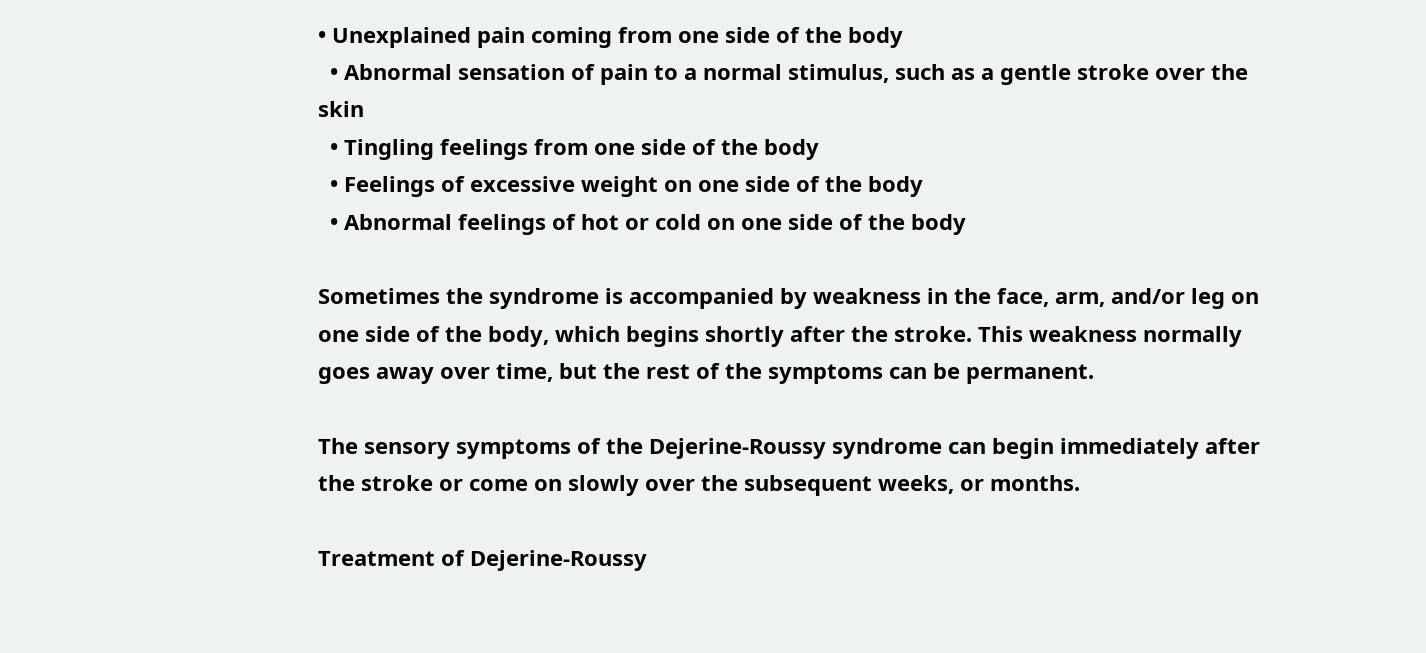• Unexplained pain coming from one side of the body
  • Abnormal sensation of pain to a normal stimulus, such as a gentle stroke over the skin
  • Tingling feelings from one side of the body
  • Feelings of excessive weight on one side of the body
  • Abnormal feelings of hot or cold on one side of the body

Sometimes the syndrome is accompanied by weakness in the face, arm, and/or leg on one side of the body, which begins shortly after the stroke. This weakness normally goes away over time, but the rest of the symptoms can be permanent.

The sensory symptoms of the Dejerine-Roussy syndrome can begin immediately after the stroke or come on slowly over the subsequent weeks, or months.

Treatment of Dejerine-Roussy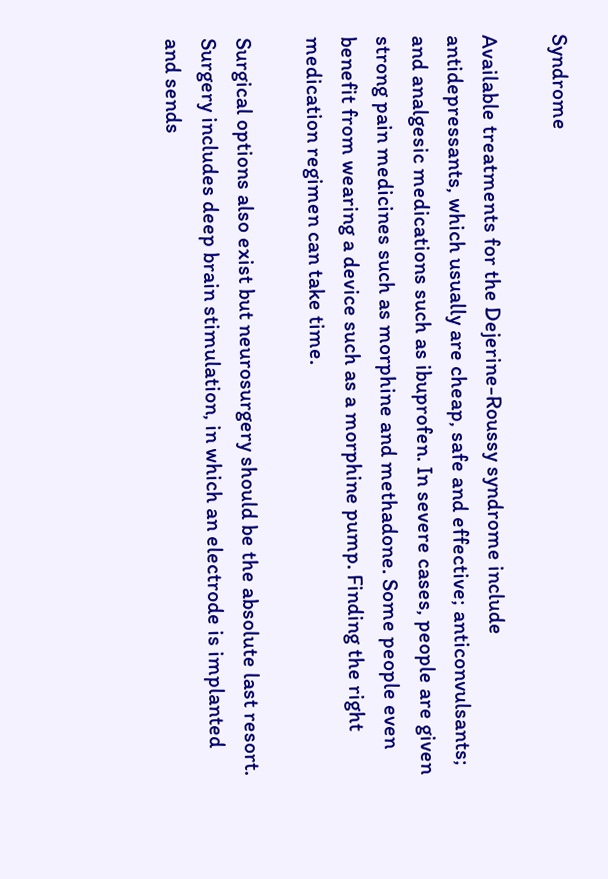Syndrome

Available treatments for the Dejerine-Roussy syndrome include antidepressants, which usually are cheap, safe and effective; anticonvulsants; and analgesic medications such as ibuprofen. In severe cases, people are given strong pain medicines such as morphine and methadone. Some people even benefit from wearing a device such as a morphine pump. Finding the right medication regimen can take time.

Surgical options also exist but neurosurgery should be the absolute last resort. Surgery includes deep brain stimulation, in which an electrode is implanted and sends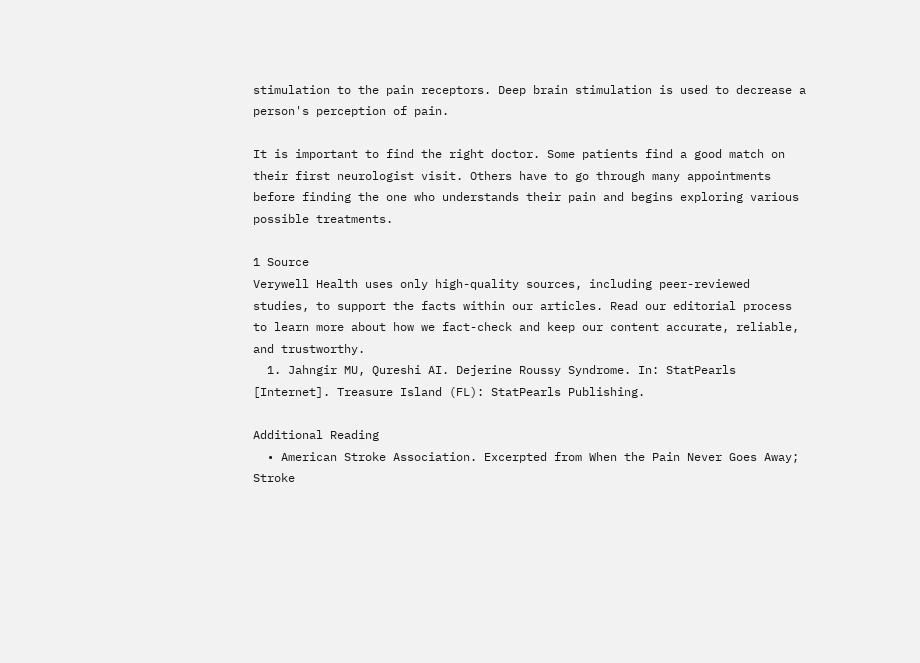stimulation to the pain receptors. Deep brain stimulation is used to decrease a person's perception of pain.

It is important to find the right doctor. Some patients find a good match on their first neurologist visit. Others have to go through many appointments before finding the one who understands their pain and begins exploring various possible treatments.

1 Source
Verywell Health uses only high-quality sources, including peer-reviewed studies, to support the facts within our articles. Read our editorial process to learn more about how we fact-check and keep our content accurate, reliable, and trustworthy.
  1. Jahngir MU, Qureshi AI. Dejerine Roussy Syndrome. In: StatPearls [Internet]. Treasure Island (FL): StatPearls Publishing.

Additional Reading
  • American Stroke Association. Excerpted from When the Pain Never Goes Away; Stroke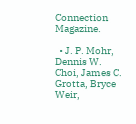Connection Magazine.

  • J. P. Mohr, Dennis W. Choi, James C. Grotta, Bryce Weir,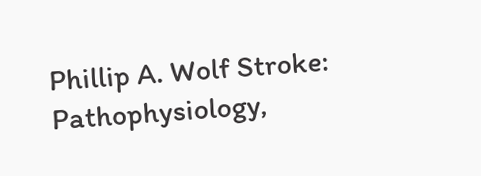Phillip A. Wolf Stroke: Pathophysiology,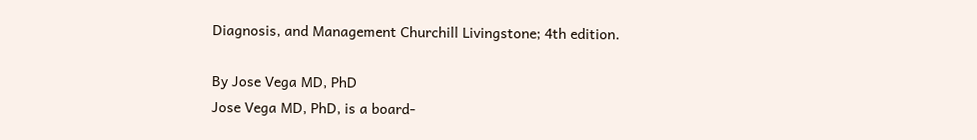Diagnosis, and Management Churchill Livingstone; 4th edition.

By Jose Vega MD, PhD
Jose Vega MD, PhD, is a board-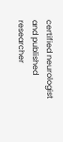certified neurologist and published researcher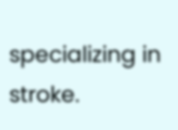specializing in stroke.